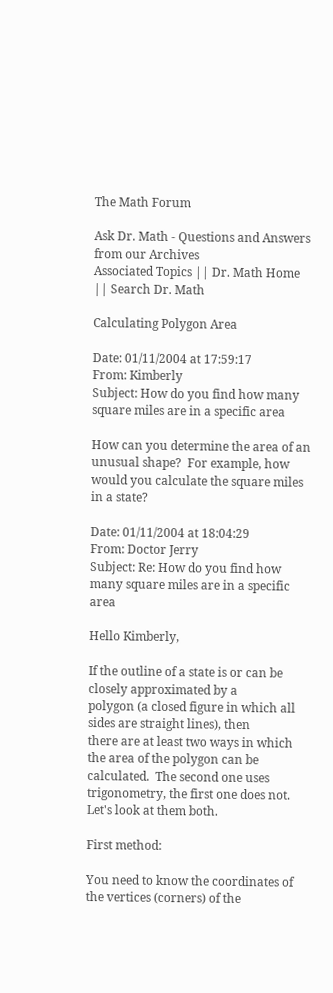The Math Forum

Ask Dr. Math - Questions and Answers from our Archives
Associated Topics || Dr. Math Home || Search Dr. Math

Calculating Polygon Area

Date: 01/11/2004 at 17:59:17
From: Kimberly
Subject: How do you find how many square miles are in a specific area

How can you determine the area of an unusual shape?  For example, how
would you calculate the square miles in a state?

Date: 01/11/2004 at 18:04:29
From: Doctor Jerry
Subject: Re: How do you find how many square miles are in a specific area

Hello Kimberly,

If the outline of a state is or can be closely approximated by a
polygon (a closed figure in which all sides are straight lines), then
there are at least two ways in which the area of the polygon can be
calculated.  The second one uses trigonometry, the first one does not.
Let's look at them both.

First method:

You need to know the coordinates of the vertices (corners) of the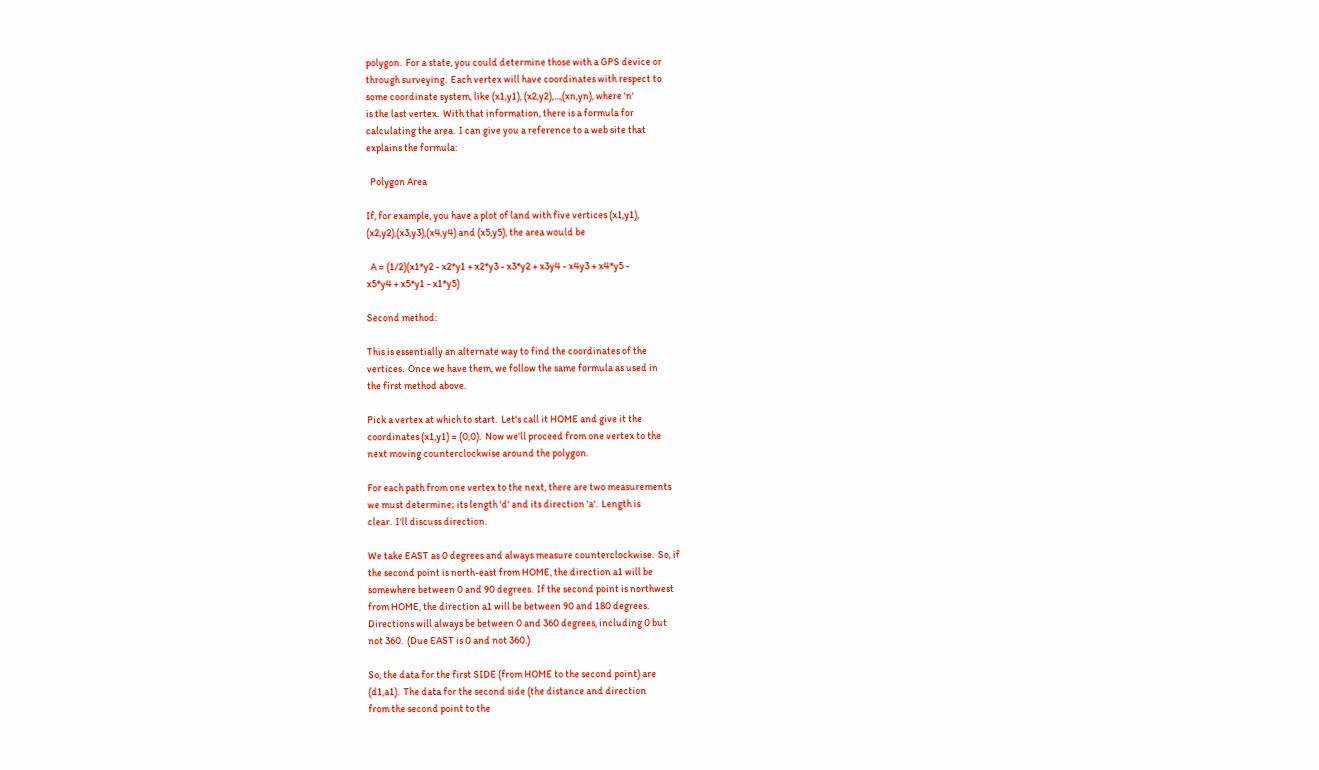polygon.  For a state, you could determine those with a GPS device or
through surveying.  Each vertex will have coordinates with respect to
some coordinate system, like (x1,y1), (x2,y2),...,(xn,yn), where 'n'
is the last vertex.  With that information, there is a formula for
calculating the area.  I can give you a reference to a web site that
explains the formula:

  Polygon Area

If, for example, you have a plot of land with five vertices (x1,y1),
(x2,y2),(x3,y3),(x4,y4) and (x5,y5), the area would be

  A = (1/2)(x1*y2 - x2*y1 + x2*y3 - x3*y2 + x3y4 - x4y3 + x4*y5 -
x5*y4 + x5*y1 - x1*y5)

Second method:

This is essentially an alternate way to find the coordinates of the
vertices.  Once we have them, we follow the same formula as used in
the first method above.

Pick a vertex at which to start.  Let's call it HOME and give it the
coordinates (x1,y1) = (0,0).  Now we'll proceed from one vertex to the
next moving counterclockwise around the polygon.

For each path from one vertex to the next, there are two measurements
we must determine; its length 'd' and its direction 'a'.  Length is
clear.  I'll discuss direction.

We take EAST as 0 degrees and always measure counterclockwise.  So, if
the second point is north-east from HOME, the direction a1 will be
somewhere between 0 and 90 degrees.  If the second point is northwest
from HOME, the direction a1 will be between 90 and 180 degrees.
Directions will always be between 0 and 360 degrees, including 0 but
not 360.  (Due EAST is 0 and not 360.)

So, the data for the first SIDE (from HOME to the second point) are
(d1,a1).  The data for the second side (the distance and direction
from the second point to the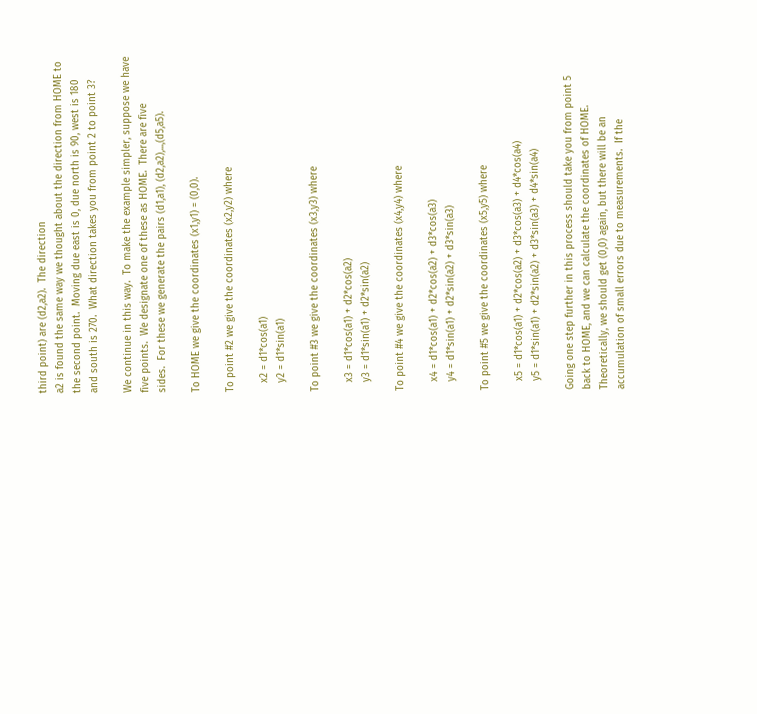third point) are (d2,a2).  The direction
a2 is found the same way we thought about the direction from HOME to
the second point.  Moving due east is 0, due north is 90, west is 180
and south is 270.  What direction takes you from point 2 to point 3?

We continue in this way.  To make the example simpler, suppose we have
five points.  We designate one of these as HOME.  There are five
sides.  For these we generate the pairs (d1,a1), (d2,a2),...,(d5,a5).

To HOME we give the coordinates (x1,y1) = (0,0).

To point #2 we give the coordinates (x2,y2) where

   x2 = d1*cos(a1)
   y2 = d1*sin(a1)

To point #3 we give the coordinates (x3,y3) where

   x3 = d1*cos(a1) + d2*cos(a2)
   y3 = d1*sin(a1) + d2*sin(a2)

To point #4 we give the coordinates (x4,y4) where

   x4 = d1*cos(a1) + d2*cos(a2) + d3*cos(a3)
   y4 = d1*sin(a1) + d2*sin(a2) + d3*sin(a3)

To point #5 we give the coordinates (x5,y5) where

   x5 = d1*cos(a1) + d2*cos(a2) + d3*cos(a3) + d4*cos(a4)
   y5 = d1*sin(a1) + d2*sin(a2) + d3*sin(a3) + d4*sin(a4)

Going one step further in this process should take you from point 5
back to HOME, and we can calculate the coordinates of HOME.
Theoretically, we should get (0,0) again, but there will be an
accumulation of small errors due to measurements.  If the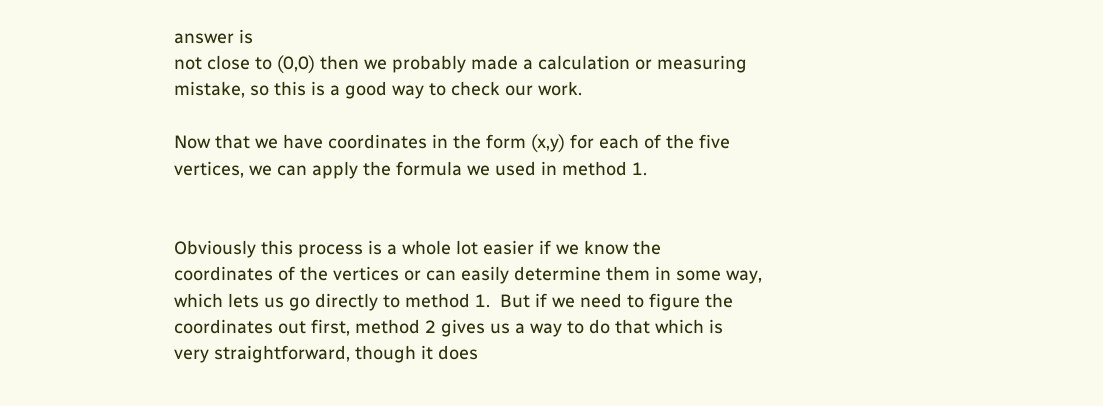answer is
not close to (0,0) then we probably made a calculation or measuring
mistake, so this is a good way to check our work.

Now that we have coordinates in the form (x,y) for each of the five
vertices, we can apply the formula we used in method 1.


Obviously this process is a whole lot easier if we know the
coordinates of the vertices or can easily determine them in some way,
which lets us go directly to method 1.  But if we need to figure the
coordinates out first, method 2 gives us a way to do that which is
very straightforward, though it does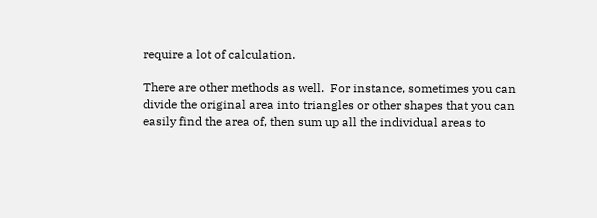require a lot of calculation.

There are other methods as well.  For instance, sometimes you can
divide the original area into triangles or other shapes that you can
easily find the area of, then sum up all the individual areas to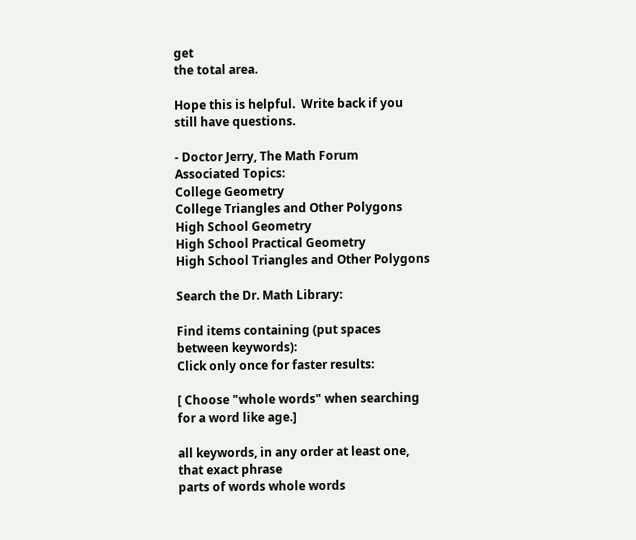get
the total area.

Hope this is helpful.  Write back if you still have questions.

- Doctor Jerry, The Math Forum
Associated Topics:
College Geometry
College Triangles and Other Polygons
High School Geometry
High School Practical Geometry
High School Triangles and Other Polygons

Search the Dr. Math Library:

Find items containing (put spaces between keywords):
Click only once for faster results:

[ Choose "whole words" when searching for a word like age.]

all keywords, in any order at least one, that exact phrase
parts of words whole words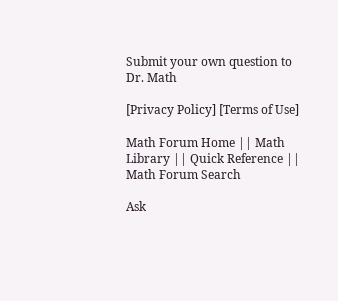Submit your own question to Dr. Math

[Privacy Policy] [Terms of Use]

Math Forum Home || Math Library || Quick Reference || Math Forum Search

Ask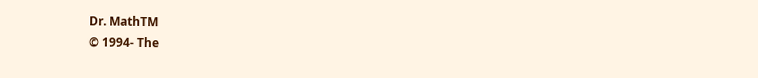Dr. MathTM
© 1994- The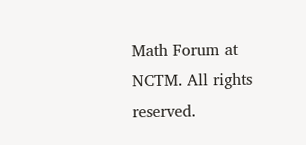Math Forum at NCTM. All rights reserved.